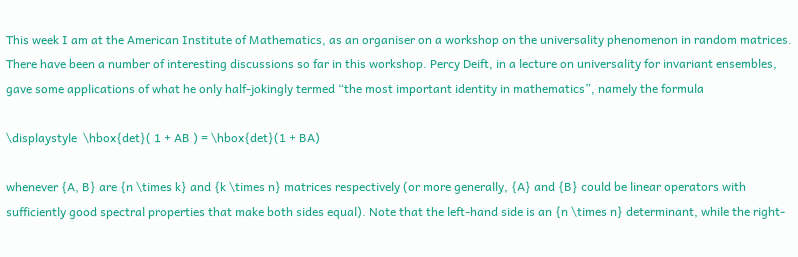This week I am at the American Institute of Mathematics, as an organiser on a workshop on the universality phenomenon in random matrices. There have been a number of interesting discussions so far in this workshop. Percy Deift, in a lecture on universality for invariant ensembles, gave some applications of what he only half-jokingly termed “the most important identity in mathematics”, namely the formula

\displaystyle  \hbox{det}( 1 + AB ) = \hbox{det}(1 + BA)

whenever {A, B} are {n \times k} and {k \times n} matrices respectively (or more generally, {A} and {B} could be linear operators with sufficiently good spectral properties that make both sides equal). Note that the left-hand side is an {n \times n} determinant, while the right-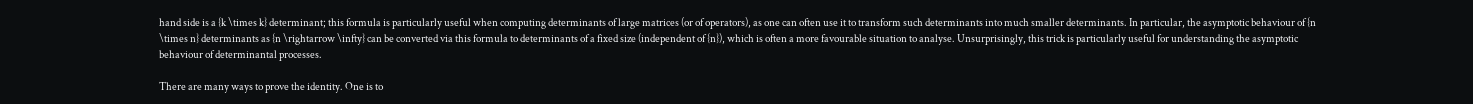hand side is a {k \times k} determinant; this formula is particularly useful when computing determinants of large matrices (or of operators), as one can often use it to transform such determinants into much smaller determinants. In particular, the asymptotic behaviour of {n \times n} determinants as {n \rightarrow \infty} can be converted via this formula to determinants of a fixed size (independent of {n}), which is often a more favourable situation to analyse. Unsurprisingly, this trick is particularly useful for understanding the asymptotic behaviour of determinantal processes.

There are many ways to prove the identity. One is to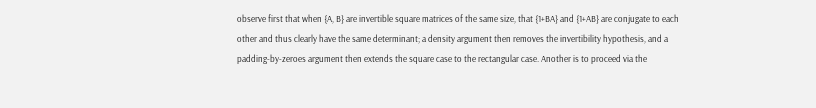observe first that when {A, B} are invertible square matrices of the same size, that {1+BA} and {1+AB} are conjugate to each other and thus clearly have the same determinant; a density argument then removes the invertibility hypothesis, and a padding-by-zeroes argument then extends the square case to the rectangular case. Another is to proceed via the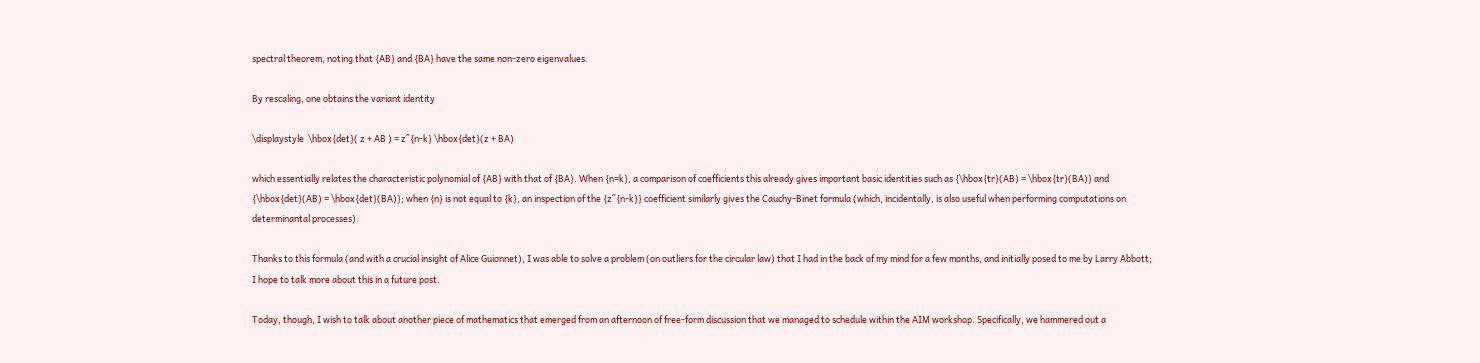spectral theorem, noting that {AB} and {BA} have the same non-zero eigenvalues.

By rescaling, one obtains the variant identity

\displaystyle  \hbox{det}( z + AB ) = z^{n-k} \hbox{det}(z + BA)

which essentially relates the characteristic polynomial of {AB} with that of {BA}. When {n=k}, a comparison of coefficients this already gives important basic identities such as {\hbox{tr}(AB) = \hbox{tr}(BA)} and {\hbox{det}(AB) = \hbox{det}(BA)}; when {n} is not equal to {k}, an inspection of the {z^{n-k}} coefficient similarly gives the Cauchy-Binet formula (which, incidentally, is also useful when performing computations on determinantal processes).

Thanks to this formula (and with a crucial insight of Alice Guionnet), I was able to solve a problem (on outliers for the circular law) that I had in the back of my mind for a few months, and initially posed to me by Larry Abbott; I hope to talk more about this in a future post.

Today, though, I wish to talk about another piece of mathematics that emerged from an afternoon of free-form discussion that we managed to schedule within the AIM workshop. Specifically, we hammered out a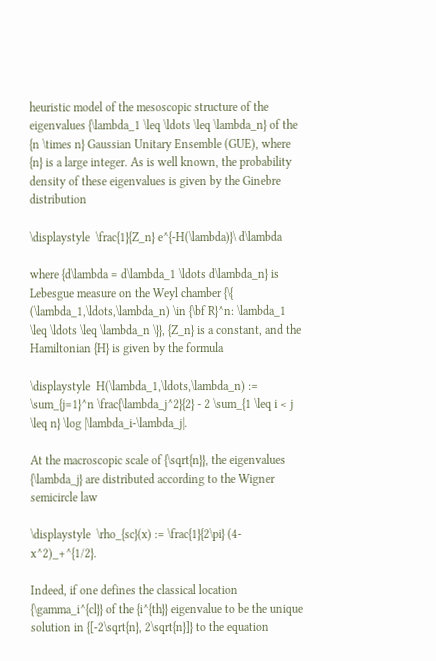heuristic model of the mesoscopic structure of the eigenvalues {\lambda_1 \leq \ldots \leq \lambda_n} of the {n \times n} Gaussian Unitary Ensemble (GUE), where {n} is a large integer. As is well known, the probability density of these eigenvalues is given by the Ginebre distribution

\displaystyle  \frac{1}{Z_n} e^{-H(\lambda)}\ d\lambda

where {d\lambda = d\lambda_1 \ldots d\lambda_n} is Lebesgue measure on the Weyl chamber {\{ (\lambda_1,\ldots,\lambda_n) \in {\bf R}^n: \lambda_1 \leq \ldots \leq \lambda_n \}}, {Z_n} is a constant, and the Hamiltonian {H} is given by the formula

\displaystyle  H(\lambda_1,\ldots,\lambda_n) := \sum_{j=1}^n \frac{\lambda_j^2}{2} - 2 \sum_{1 \leq i < j \leq n} \log |\lambda_i-\lambda_j|.

At the macroscopic scale of {\sqrt{n}}, the eigenvalues {\lambda_j} are distributed according to the Wigner semicircle law

\displaystyle  \rho_{sc}(x) := \frac{1}{2\pi} (4-x^2)_+^{1/2}.

Indeed, if one defines the classical location {\gamma_i^{cl}} of the {i^{th}} eigenvalue to be the unique solution in {[-2\sqrt{n}, 2\sqrt{n}]} to the equation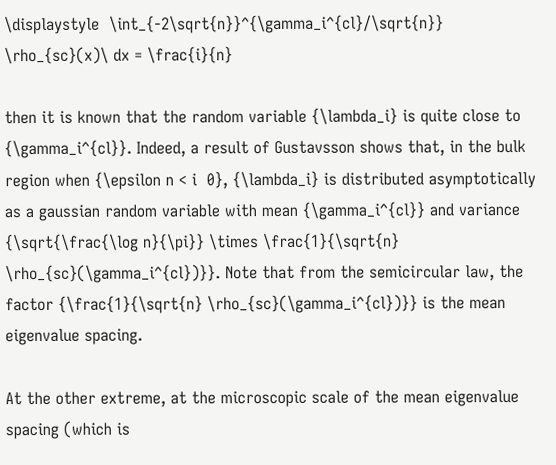\displaystyle  \int_{-2\sqrt{n}}^{\gamma_i^{cl}/\sqrt{n}} \rho_{sc}(x)\ dx = \frac{i}{n}

then it is known that the random variable {\lambda_i} is quite close to {\gamma_i^{cl}}. Indeed, a result of Gustavsson shows that, in the bulk region when {\epsilon n < i  0}, {\lambda_i} is distributed asymptotically as a gaussian random variable with mean {\gamma_i^{cl}} and variance {\sqrt{\frac{\log n}{\pi}} \times \frac{1}{\sqrt{n} \rho_{sc}(\gamma_i^{cl})}}. Note that from the semicircular law, the factor {\frac{1}{\sqrt{n} \rho_{sc}(\gamma_i^{cl})}} is the mean eigenvalue spacing.

At the other extreme, at the microscopic scale of the mean eigenvalue spacing (which is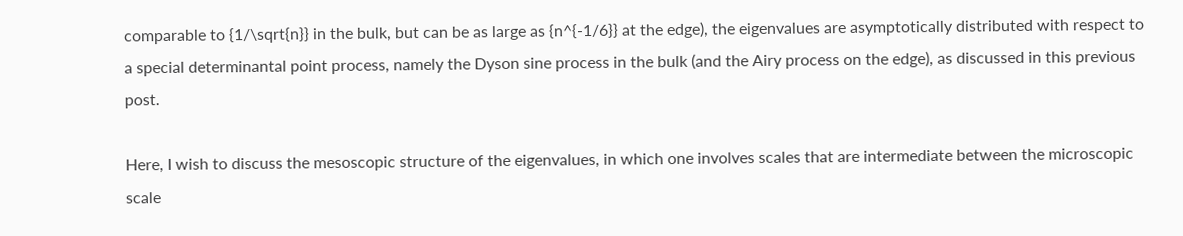comparable to {1/\sqrt{n}} in the bulk, but can be as large as {n^{-1/6}} at the edge), the eigenvalues are asymptotically distributed with respect to a special determinantal point process, namely the Dyson sine process in the bulk (and the Airy process on the edge), as discussed in this previous post.

Here, I wish to discuss the mesoscopic structure of the eigenvalues, in which one involves scales that are intermediate between the microscopic scale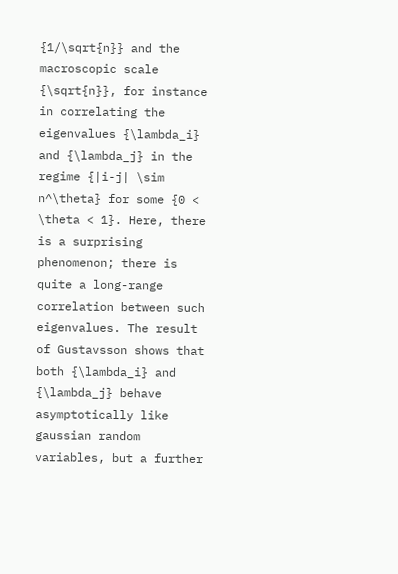{1/\sqrt{n}} and the macroscopic scale {\sqrt{n}}, for instance in correlating the eigenvalues {\lambda_i} and {\lambda_j} in the regime {|i-j| \sim n^\theta} for some {0 < \theta < 1}. Here, there is a surprising phenomenon; there is quite a long-range correlation between such eigenvalues. The result of Gustavsson shows that both {\lambda_i} and {\lambda_j} behave asymptotically like gaussian random variables, but a further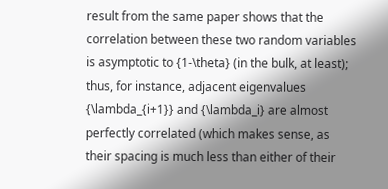result from the same paper shows that the correlation between these two random variables is asymptotic to {1-\theta} (in the bulk, at least); thus, for instance, adjacent eigenvalues {\lambda_{i+1}} and {\lambda_i} are almost perfectly correlated (which makes sense, as their spacing is much less than either of their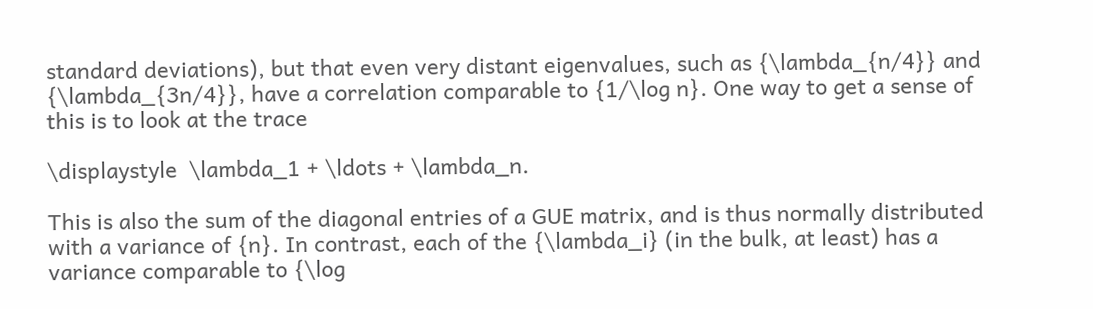standard deviations), but that even very distant eigenvalues, such as {\lambda_{n/4}} and {\lambda_{3n/4}}, have a correlation comparable to {1/\log n}. One way to get a sense of this is to look at the trace

\displaystyle  \lambda_1 + \ldots + \lambda_n.

This is also the sum of the diagonal entries of a GUE matrix, and is thus normally distributed with a variance of {n}. In contrast, each of the {\lambda_i} (in the bulk, at least) has a variance comparable to {\log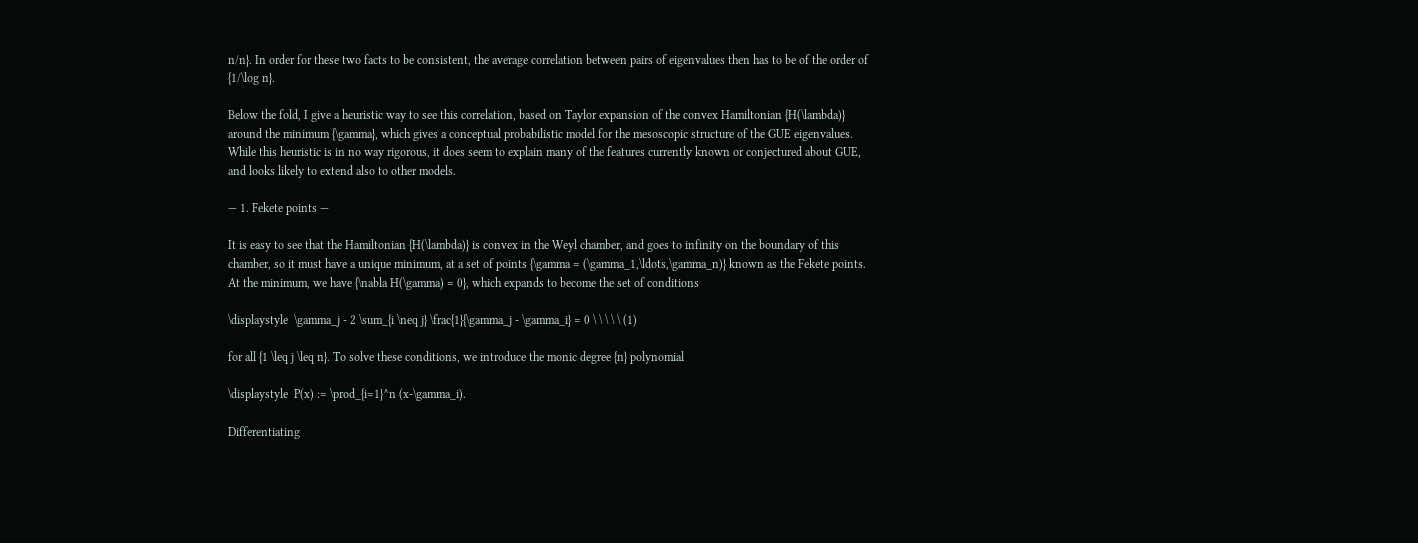n/n}. In order for these two facts to be consistent, the average correlation between pairs of eigenvalues then has to be of the order of {1/\log n}.

Below the fold, I give a heuristic way to see this correlation, based on Taylor expansion of the convex Hamiltonian {H(\lambda)} around the minimum {\gamma}, which gives a conceptual probabilistic model for the mesoscopic structure of the GUE eigenvalues. While this heuristic is in no way rigorous, it does seem to explain many of the features currently known or conjectured about GUE, and looks likely to extend also to other models.

— 1. Fekete points —

It is easy to see that the Hamiltonian {H(\lambda)} is convex in the Weyl chamber, and goes to infinity on the boundary of this chamber, so it must have a unique minimum, at a set of points {\gamma = (\gamma_1,\ldots,\gamma_n)} known as the Fekete points. At the minimum, we have {\nabla H(\gamma) = 0}, which expands to become the set of conditions

\displaystyle  \gamma_j - 2 \sum_{i \neq j} \frac{1}{\gamma_j - \gamma_i} = 0 \ \ \ \ \ (1)

for all {1 \leq j \leq n}. To solve these conditions, we introduce the monic degree {n} polynomial

\displaystyle  P(x) := \prod_{i=1}^n (x-\gamma_i).

Differentiating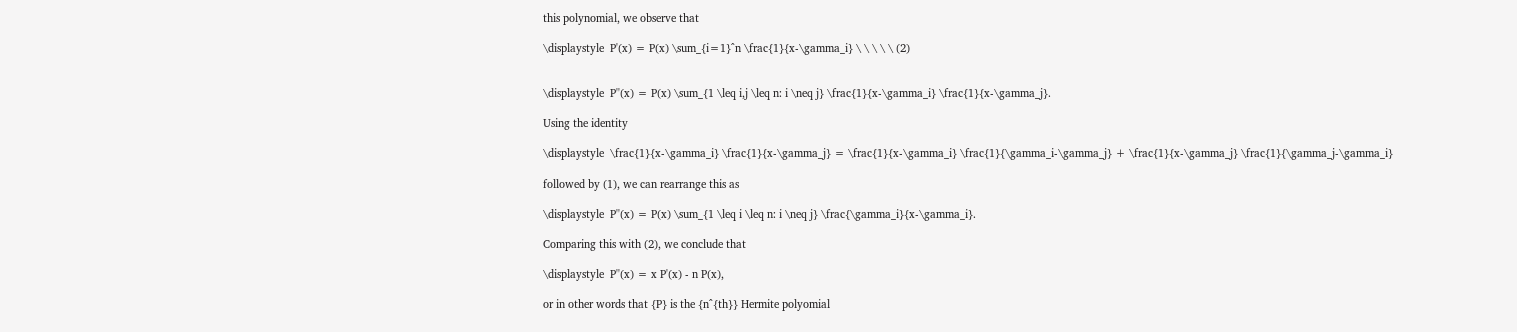this polynomial, we observe that

\displaystyle  P'(x) = P(x) \sum_{i=1}^n \frac{1}{x-\gamma_i} \ \ \ \ \ (2)


\displaystyle  P''(x) = P(x) \sum_{1 \leq i,j \leq n: i \neq j} \frac{1}{x-\gamma_i} \frac{1}{x-\gamma_j}.

Using the identity

\displaystyle  \frac{1}{x-\gamma_i} \frac{1}{x-\gamma_j} = \frac{1}{x-\gamma_i} \frac{1}{\gamma_i-\gamma_j} + \frac{1}{x-\gamma_j} \frac{1}{\gamma_j-\gamma_i}

followed by (1), we can rearrange this as

\displaystyle  P''(x) = P(x) \sum_{1 \leq i \leq n: i \neq j} \frac{\gamma_i}{x-\gamma_i}.

Comparing this with (2), we conclude that

\displaystyle  P''(x) = x P'(x) - n P(x),

or in other words that {P} is the {n^{th}} Hermite polyomial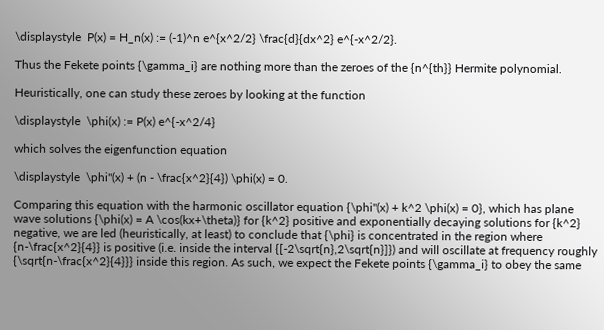\displaystyle  P(x) = H_n(x) := (-1)^n e^{x^2/2} \frac{d}{dx^2} e^{-x^2/2}.

Thus the Fekete points {\gamma_i} are nothing more than the zeroes of the {n^{th}} Hermite polynomial.

Heuristically, one can study these zeroes by looking at the function

\displaystyle  \phi(x) := P(x) e^{-x^2/4}

which solves the eigenfunction equation

\displaystyle  \phi''(x) + (n - \frac{x^2}{4}) \phi(x) = 0.

Comparing this equation with the harmonic oscillator equation {\phi''(x) + k^2 \phi(x) = 0}, which has plane wave solutions {\phi(x) = A \cos(kx+\theta)} for {k^2} positive and exponentially decaying solutions for {k^2} negative, we are led (heuristically, at least) to conclude that {\phi} is concentrated in the region where {n-\frac{x^2}{4}} is positive (i.e. inside the interval {[-2\sqrt{n},2\sqrt{n}]}) and will oscillate at frequency roughly {\sqrt{n-\frac{x^2}{4}}} inside this region. As such, we expect the Fekete points {\gamma_i} to obey the same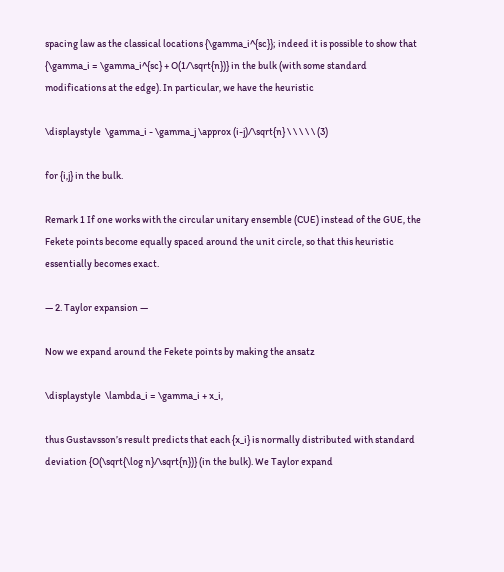spacing law as the classical locations {\gamma_i^{sc}}; indeed it is possible to show that {\gamma_i = \gamma_i^{sc} + O(1/\sqrt{n})} in the bulk (with some standard modifications at the edge). In particular, we have the heuristic

\displaystyle  \gamma_i - \gamma_j \approx (i-j)/\sqrt{n} \ \ \ \ \ (3)

for {i,j} in the bulk.

Remark 1 If one works with the circular unitary ensemble (CUE) instead of the GUE, the Fekete points become equally spaced around the unit circle, so that this heuristic essentially becomes exact.

— 2. Taylor expansion —

Now we expand around the Fekete points by making the ansatz

\displaystyle  \lambda_i = \gamma_i + x_i,

thus Gustavsson’s result predicts that each {x_i} is normally distributed with standard deviation {O(\sqrt{\log n}/\sqrt{n})} (in the bulk). We Taylor expand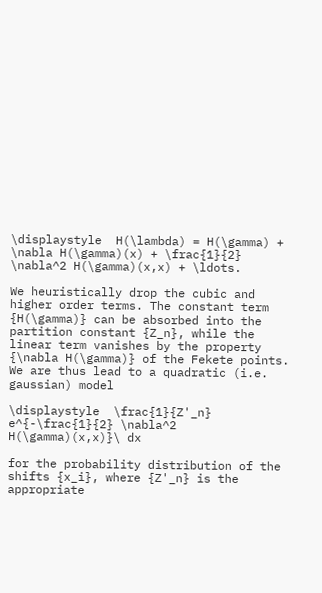\displaystyle  H(\lambda) = H(\gamma) + \nabla H(\gamma)(x) + \frac{1}{2} \nabla^2 H(\gamma)(x,x) + \ldots.

We heuristically drop the cubic and higher order terms. The constant term {H(\gamma)} can be absorbed into the partition constant {Z_n}, while the linear term vanishes by the property {\nabla H(\gamma)} of the Fekete points. We are thus lead to a quadratic (i.e. gaussian) model

\displaystyle  \frac{1}{Z'_n} e^{-\frac{1}{2} \nabla^2 H(\gamma)(x,x)}\ dx

for the probability distribution of the shifts {x_i}, where {Z'_n} is the appropriate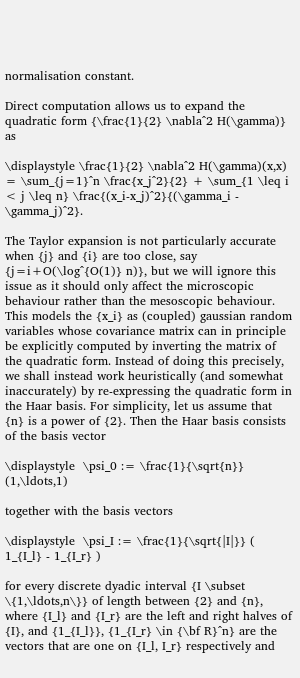normalisation constant.

Direct computation allows us to expand the quadratic form {\frac{1}{2} \nabla^2 H(\gamma)} as

\displaystyle \frac{1}{2} \nabla^2 H(\gamma)(x,x) = \sum_{j=1}^n \frac{x_j^2}{2} + \sum_{1 \leq i < j \leq n} \frac{(x_i-x_j)^2}{(\gamma_i - \gamma_j)^2}.

The Taylor expansion is not particularly accurate when {j} and {i} are too close, say {j=i+O(\log^{O(1)} n)}, but we will ignore this issue as it should only affect the microscopic behaviour rather than the mesoscopic behaviour. This models the {x_i} as (coupled) gaussian random variables whose covariance matrix can in principle be explicitly computed by inverting the matrix of the quadratic form. Instead of doing this precisely, we shall instead work heuristically (and somewhat inaccurately) by re-expressing the quadratic form in the Haar basis. For simplicity, let us assume that {n} is a power of {2}. Then the Haar basis consists of the basis vector

\displaystyle  \psi_0 := \frac{1}{\sqrt{n}} (1,\ldots,1)

together with the basis vectors

\displaystyle  \psi_I := \frac{1}{\sqrt{|I|}} ( 1_{I_l} - 1_{I_r} )

for every discrete dyadic interval {I \subset \{1,\ldots,n\}} of length between {2} and {n}, where {I_l} and {I_r} are the left and right halves of {I}, and {1_{I_l}}, {1_{I_r} \in {\bf R}^n} are the vectors that are one on {I_l, I_r} respectively and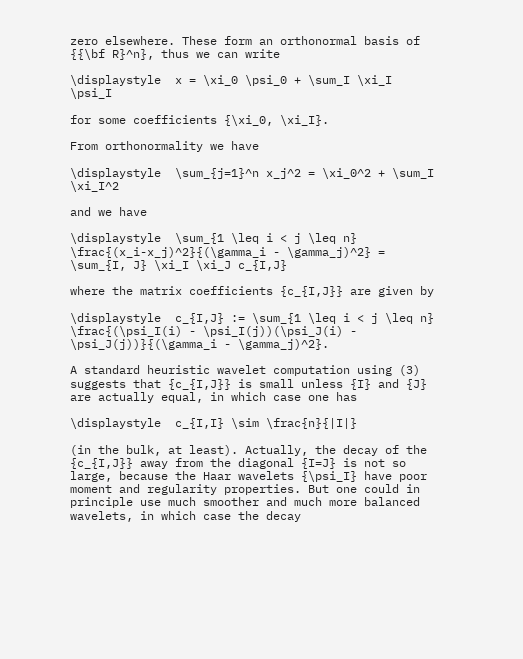zero elsewhere. These form an orthonormal basis of {{\bf R}^n}, thus we can write

\displaystyle  x = \xi_0 \psi_0 + \sum_I \xi_I \psi_I

for some coefficients {\xi_0, \xi_I}.

From orthonormality we have

\displaystyle  \sum_{j=1}^n x_j^2 = \xi_0^2 + \sum_I \xi_I^2

and we have

\displaystyle  \sum_{1 \leq i < j \leq n} \frac{(x_i-x_j)^2}{(\gamma_i - \gamma_j)^2} = \sum_{I, J} \xi_I \xi_J c_{I,J}

where the matrix coefficients {c_{I,J}} are given by

\displaystyle  c_{I,J} := \sum_{1 \leq i < j \leq n} \frac{(\psi_I(i) - \psi_I(j))(\psi_J(i) - \psi_J(j))}{(\gamma_i - \gamma_j)^2}.

A standard heuristic wavelet computation using (3) suggests that {c_{I,J}} is small unless {I} and {J} are actually equal, in which case one has

\displaystyle  c_{I,I} \sim \frac{n}{|I|}

(in the bulk, at least). Actually, the decay of the {c_{I,J}} away from the diagonal {I=J} is not so large, because the Haar wavelets {\psi_I} have poor moment and regularity properties. But one could in principle use much smoother and much more balanced wavelets, in which case the decay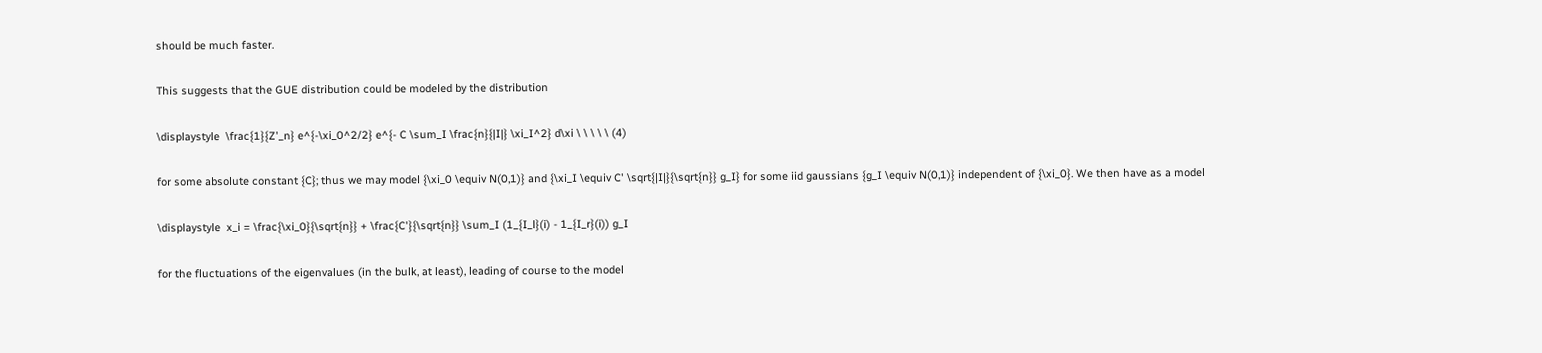should be much faster.

This suggests that the GUE distribution could be modeled by the distribution

\displaystyle  \frac{1}{Z'_n} e^{-\xi_0^2/2} e^{- C \sum_I \frac{n}{|I|} \xi_I^2} d\xi \ \ \ \ \ (4)

for some absolute constant {C}; thus we may model {\xi_0 \equiv N(0,1)} and {\xi_I \equiv C' \sqrt{|I|}{\sqrt{n}} g_I} for some iid gaussians {g_I \equiv N(0,1)} independent of {\xi_0}. We then have as a model

\displaystyle  x_i = \frac{\xi_0}{\sqrt{n}} + \frac{C'}{\sqrt{n}} \sum_I (1_{I_l}(i) - 1_{I_r}(i)) g_I

for the fluctuations of the eigenvalues (in the bulk, at least), leading of course to the model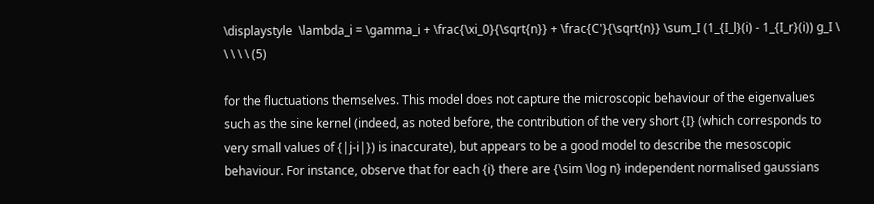\displaystyle  \lambda_i = \gamma_i + \frac{\xi_0}{\sqrt{n}} + \frac{C'}{\sqrt{n}} \sum_I (1_{I_l}(i) - 1_{I_r}(i)) g_I \ \ \ \ \ (5)

for the fluctuations themselves. This model does not capture the microscopic behaviour of the eigenvalues such as the sine kernel (indeed, as noted before, the contribution of the very short {I} (which corresponds to very small values of {|j-i|}) is inaccurate), but appears to be a good model to describe the mesoscopic behaviour. For instance, observe that for each {i} there are {\sim \log n} independent normalised gaussians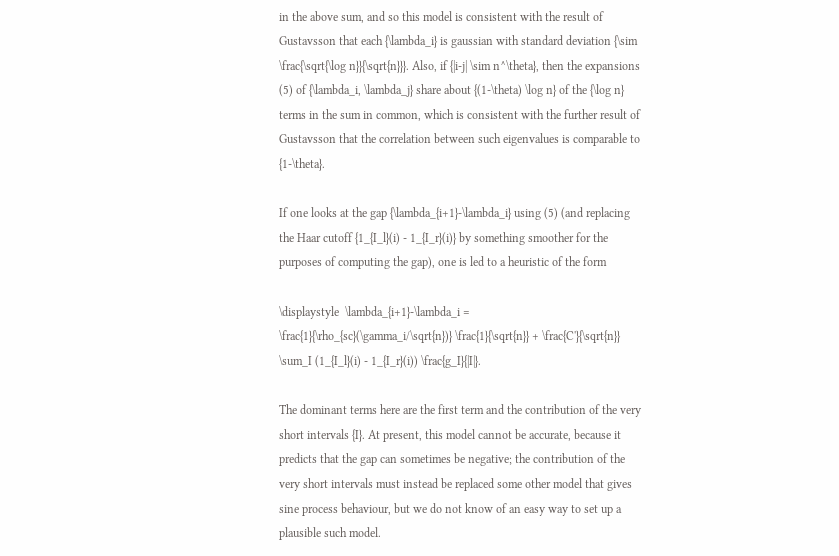in the above sum, and so this model is consistent with the result of Gustavsson that each {\lambda_i} is gaussian with standard deviation {\sim \frac{\sqrt{\log n}}{\sqrt{n}}}. Also, if {|i-j| \sim n^\theta}, then the expansions (5) of {\lambda_i, \lambda_j} share about {(1-\theta) \log n} of the {\log n} terms in the sum in common, which is consistent with the further result of Gustavsson that the correlation between such eigenvalues is comparable to {1-\theta}.

If one looks at the gap {\lambda_{i+1}-\lambda_i} using (5) (and replacing the Haar cutoff {1_{I_l}(i) - 1_{I_r}(i)} by something smoother for the purposes of computing the gap), one is led to a heuristic of the form

\displaystyle  \lambda_{i+1}-\lambda_i = \frac{1}{\rho_{sc}(\gamma_i/\sqrt{n})} \frac{1}{\sqrt{n}} + \frac{C'}{\sqrt{n}} \sum_I (1_{I_l}(i) - 1_{I_r}(i)) \frac{g_I}{|I|}.

The dominant terms here are the first term and the contribution of the very short intervals {I}. At present, this model cannot be accurate, because it predicts that the gap can sometimes be negative; the contribution of the very short intervals must instead be replaced some other model that gives sine process behaviour, but we do not know of an easy way to set up a plausible such model.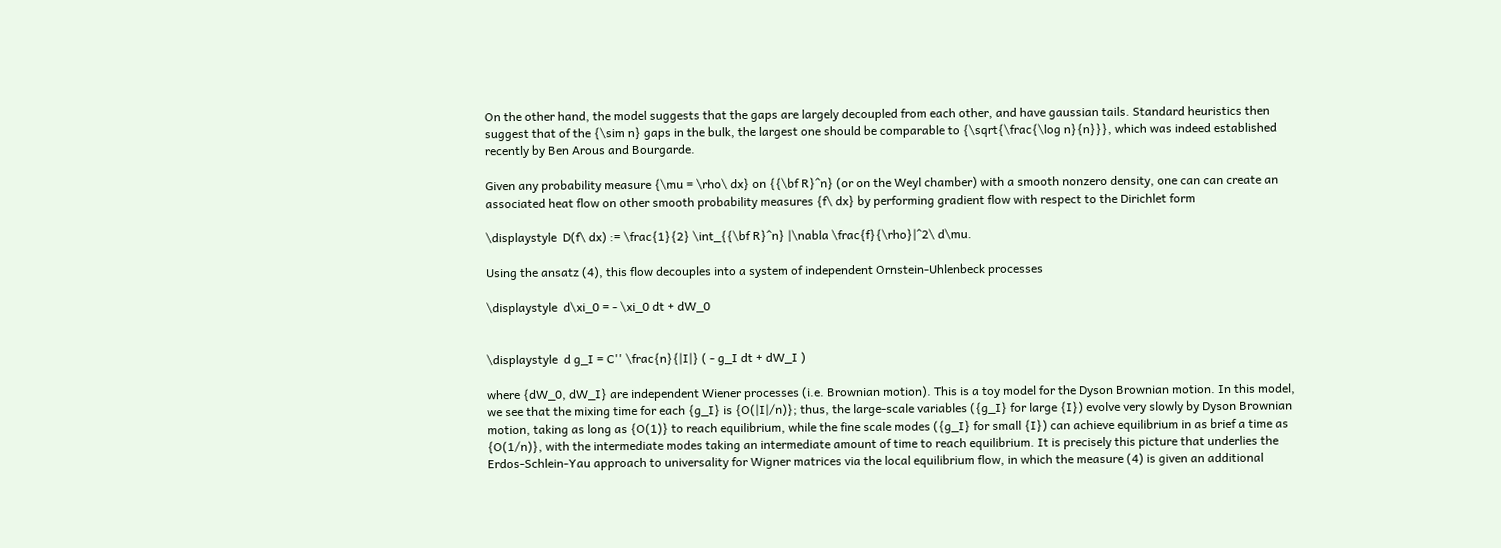On the other hand, the model suggests that the gaps are largely decoupled from each other, and have gaussian tails. Standard heuristics then suggest that of the {\sim n} gaps in the bulk, the largest one should be comparable to {\sqrt{\frac{\log n}{n}}}, which was indeed established recently by Ben Arous and Bourgarde.

Given any probability measure {\mu = \rho\ dx} on {{\bf R}^n} (or on the Weyl chamber) with a smooth nonzero density, one can can create an associated heat flow on other smooth probability measures {f\ dx} by performing gradient flow with respect to the Dirichlet form

\displaystyle  D(f\ dx) := \frac{1}{2} \int_{{\bf R}^n} |\nabla \frac{f}{\rho}|^2\ d\mu.

Using the ansatz (4), this flow decouples into a system of independent Ornstein-Uhlenbeck processes

\displaystyle  d\xi_0 = - \xi_0 dt + dW_0


\displaystyle  d g_I = C'' \frac{n}{|I|} ( - g_I dt + dW_I )

where {dW_0, dW_I} are independent Wiener processes (i.e. Brownian motion). This is a toy model for the Dyson Brownian motion. In this model, we see that the mixing time for each {g_I} is {O(|I|/n)}; thus, the large-scale variables ({g_I} for large {I}) evolve very slowly by Dyson Brownian motion, taking as long as {O(1)} to reach equilibrium, while the fine scale modes ({g_I} for small {I}) can achieve equilibrium in as brief a time as {O(1/n)}, with the intermediate modes taking an intermediate amount of time to reach equilibrium. It is precisely this picture that underlies the Erdos-Schlein-Yau approach to universality for Wigner matrices via the local equilibrium flow, in which the measure (4) is given an additional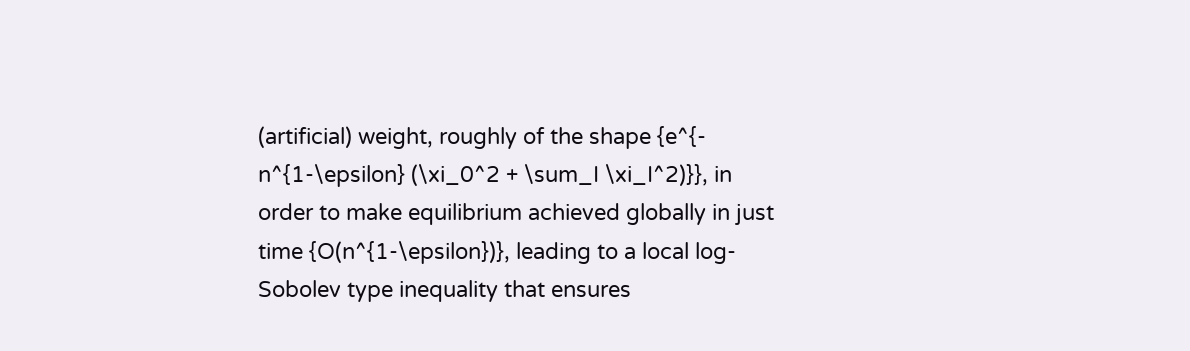(artificial) weight, roughly of the shape {e^{- n^{1-\epsilon} (\xi_0^2 + \sum_I \xi_I^2)}}, in order to make equilibrium achieved globally in just time {O(n^{1-\epsilon})}, leading to a local log-Sobolev type inequality that ensures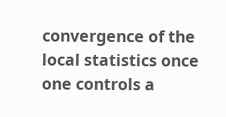convergence of the local statistics once one controls a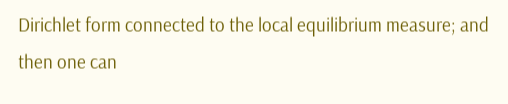Dirichlet form connected to the local equilibrium measure; and then one can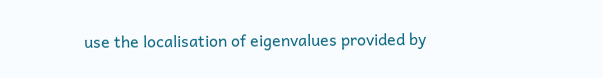use the localisation of eigenvalues provided by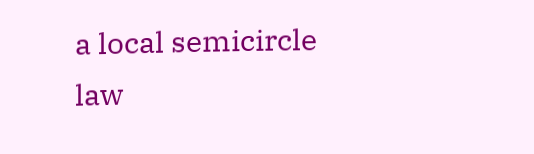a local semicircle law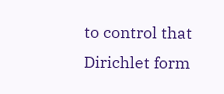to control that Dirichlet form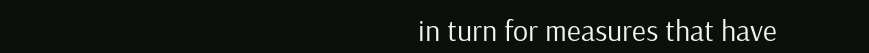in turn for measures that have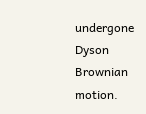undergone Dyson Brownian motion.